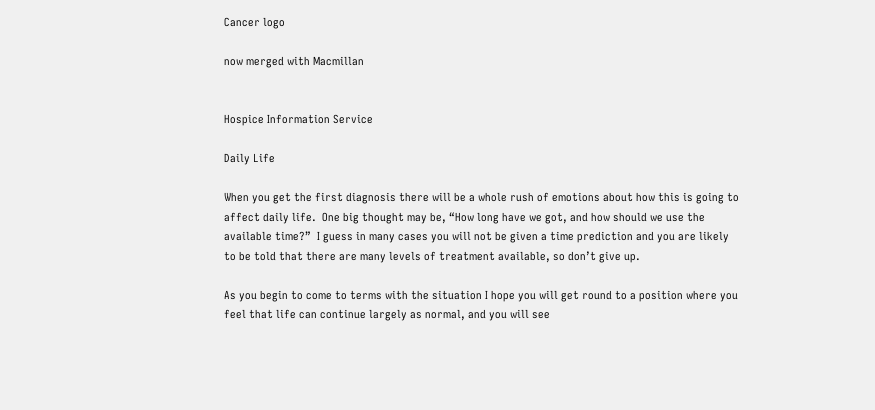Cancer logo

now merged with Macmillan


Hospice Information Service

Daily Life

When you get the first diagnosis there will be a whole rush of emotions about how this is going to affect daily life.  One big thought may be, “How long have we got, and how should we use the available time?”  I guess in many cases you will not be given a time prediction and you are likely to be told that there are many levels of treatment available, so don’t give up.

As you begin to come to terms with the situation I hope you will get round to a position where you feel that life can continue largely as normal, and you will see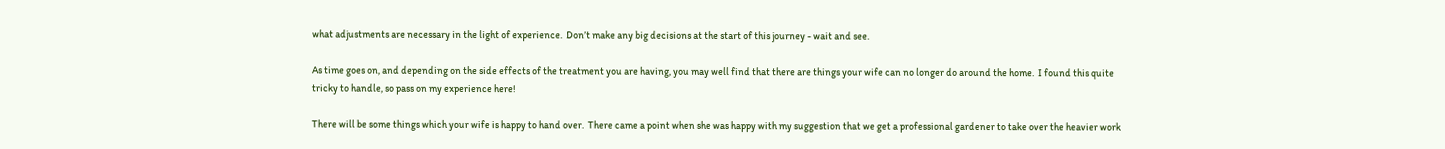what adjustments are necessary in the light of experience.  Don’t make any big decisions at the start of this journey - wait and see.

As time goes on, and depending on the side effects of the treatment you are having, you may well find that there are things your wife can no longer do around the home.  I found this quite tricky to handle, so pass on my experience here!

There will be some things which your wife is happy to hand over.  There came a point when she was happy with my suggestion that we get a professional gardener to take over the heavier work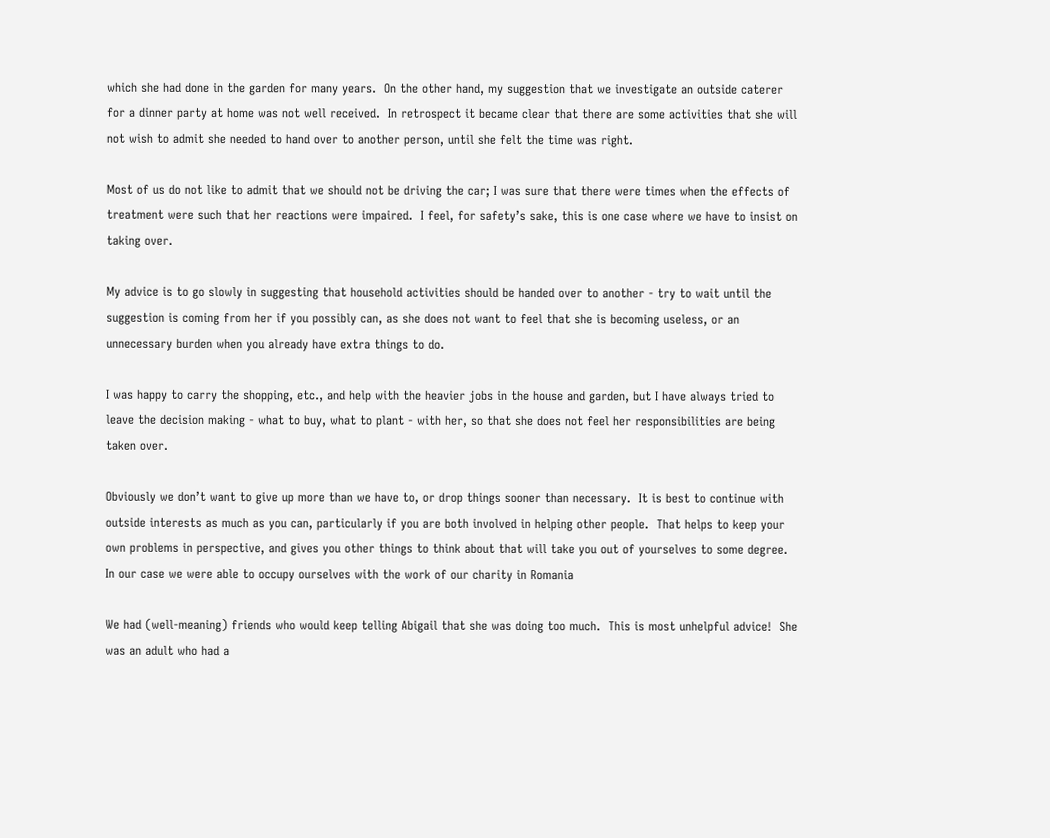which she had done in the garden for many years.  On the other hand, my suggestion that we investigate an outside caterer for a dinner party at home was not well received.  In retrospect it became clear that there are some activities that she will not wish to admit she needed to hand over to another person, until she felt the time was right.

Most of us do not like to admit that we should not be driving the car; I was sure that there were times when the effects of treatment were such that her reactions were impaired.  I feel, for safety’s sake, this is one case where we have to insist on taking over.

My advice is to go slowly in suggesting that household activities should be handed over to another - try to wait until the suggestion is coming from her if you possibly can, as she does not want to feel that she is becoming useless, or an unnecessary burden when you already have extra things to do.

I was happy to carry the shopping, etc., and help with the heavier jobs in the house and garden, but I have always tried to leave the decision making - what to buy, what to plant - with her, so that she does not feel her responsibilities are being taken over.

Obviously we don’t want to give up more than we have to, or drop things sooner than necessary.  It is best to continue with outside interests as much as you can, particularly if you are both involved in helping other people.  That helps to keep your own problems in perspective, and gives you other things to think about that will take you out of yourselves to some degree.  In our case we were able to occupy ourselves with the work of our charity in Romania

We had (well-meaning) friends who would keep telling Abigail that she was doing too much.  This is most unhelpful advice!  She was an adult who had a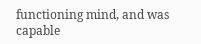functioning mind, and was capable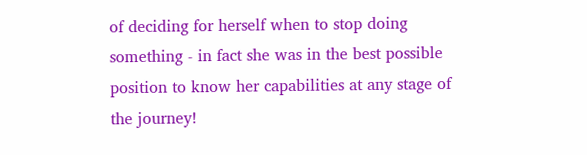of deciding for herself when to stop doing something - in fact she was in the best possible position to know her capabilities at any stage of the journey!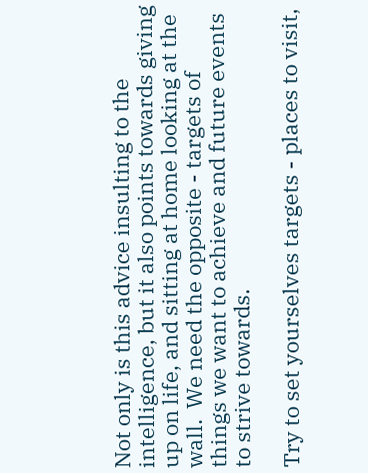Not only is this advice insulting to the intelligence, but it also points towards giving up on life, and sitting at home looking at the wall.  We need the opposite - targets of things we want to achieve and future events to strive towards.

Try to set yourselves targets - places to visit,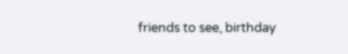friends to see, birthday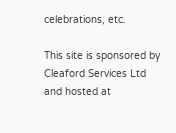celebrations, etc.

This site is sponsored by Cleaford Services Ltd
and hosted at